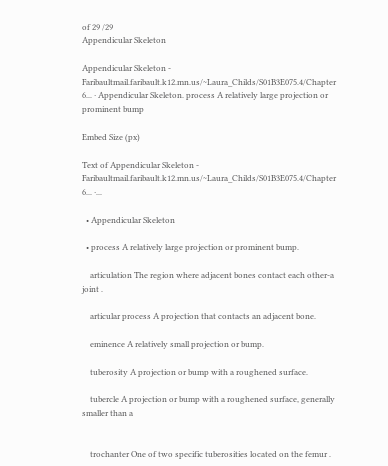of 29 /29
Appendicular Skeleton

Appendicular Skeleton - Faribaultmail.faribault.k12.mn.us/~Laura_Childs/S01B3E075.4/Chapter 6... · Appendicular Skeleton. process A relatively large projection or prominent bump

Embed Size (px)

Text of Appendicular Skeleton - Faribaultmail.faribault.k12.mn.us/~Laura_Childs/S01B3E075.4/Chapter 6... ·...

  • Appendicular Skeleton

  • process A relatively large projection or prominent bump.

    articulation The region where adjacent bones contact each other-a joint .

    articular process A projection that contacts an adjacent bone.

    eminence A relatively small projection or bump.

    tuberosity A projection or bump with a roughened surface.

    tubercle A projection or bump with a roughened surface, generally smaller than a


    trochanter One of two specific tuberosities located on the femur .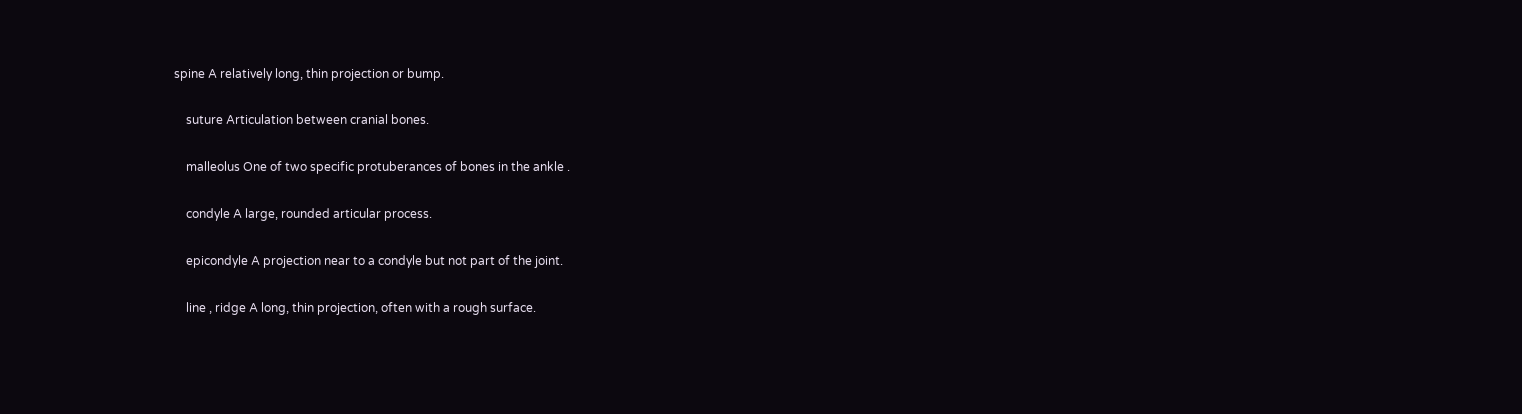spine A relatively long, thin projection or bump.

    suture Articulation between cranial bones.

    malleolus One of two specific protuberances of bones in the ankle .

    condyle A large, rounded articular process.

    epicondyle A projection near to a condyle but not part of the joint.

    line , ridge A long, thin projection, often with a rough surface.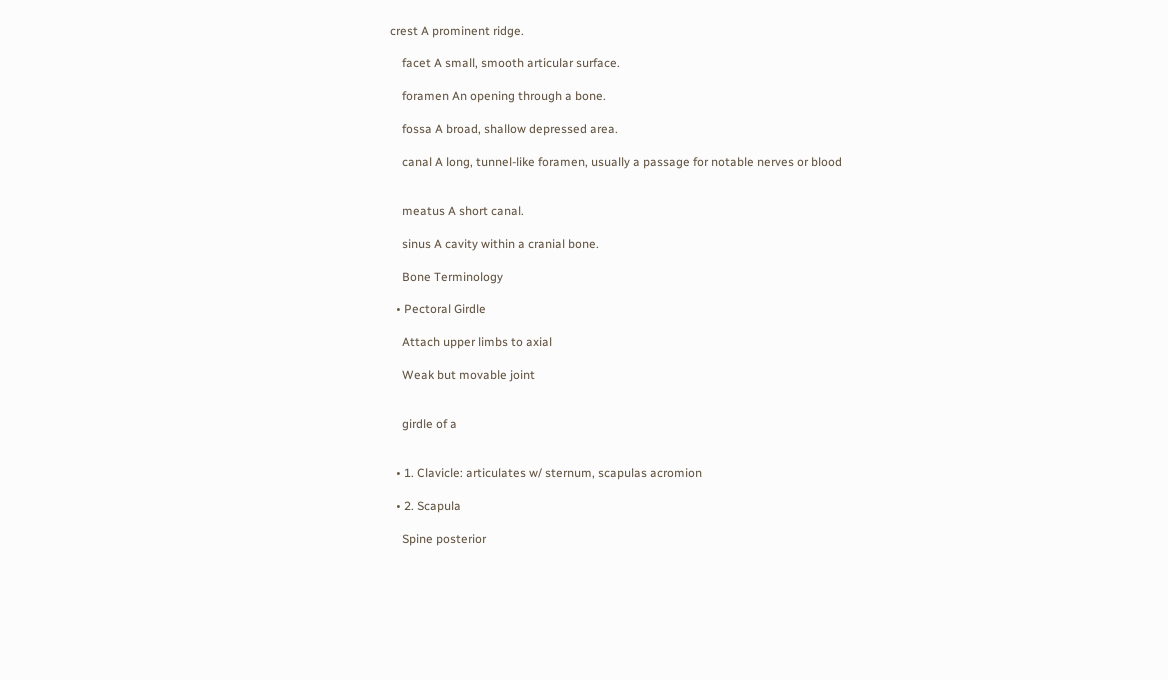crest A prominent ridge.

    facet A small, smooth articular surface.

    foramen An opening through a bone.

    fossa A broad, shallow depressed area.

    canal A long, tunnel-like foramen, usually a passage for notable nerves or blood


    meatus A short canal.

    sinus A cavity within a cranial bone.

    Bone Terminology

  • Pectoral Girdle

    Attach upper limbs to axial

    Weak but movable joint


    girdle of a


  • 1. Clavicle: articulates w/ sternum, scapulas acromion

  • 2. Scapula

    Spine posterior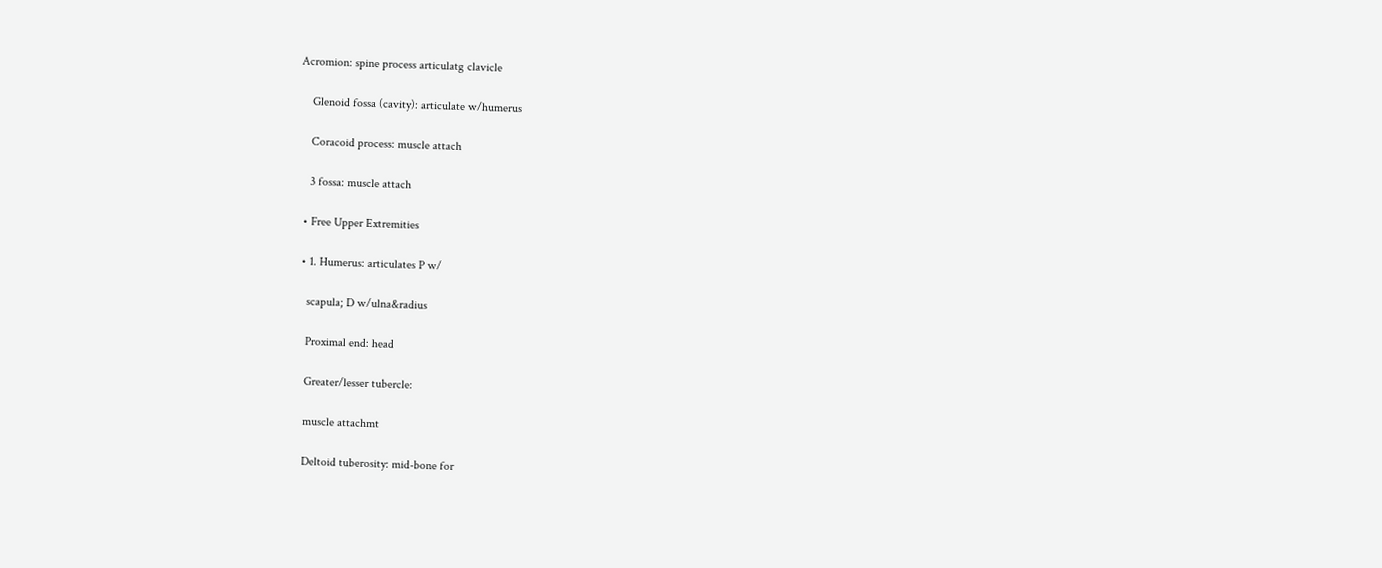Acromion: spine process articulatg clavicle

    Glenoid fossa (cavity): articulate w/humerus

    Coracoid process: muscle attach

    3 fossa: muscle attach

  • Free Upper Extremities

  • 1. Humerus: articulates P w/

    scapula; D w/ulna&radius

    Proximal end: head

    Greater/lesser tubercle:

    muscle attachmt

    Deltoid tuberosity: mid-bone for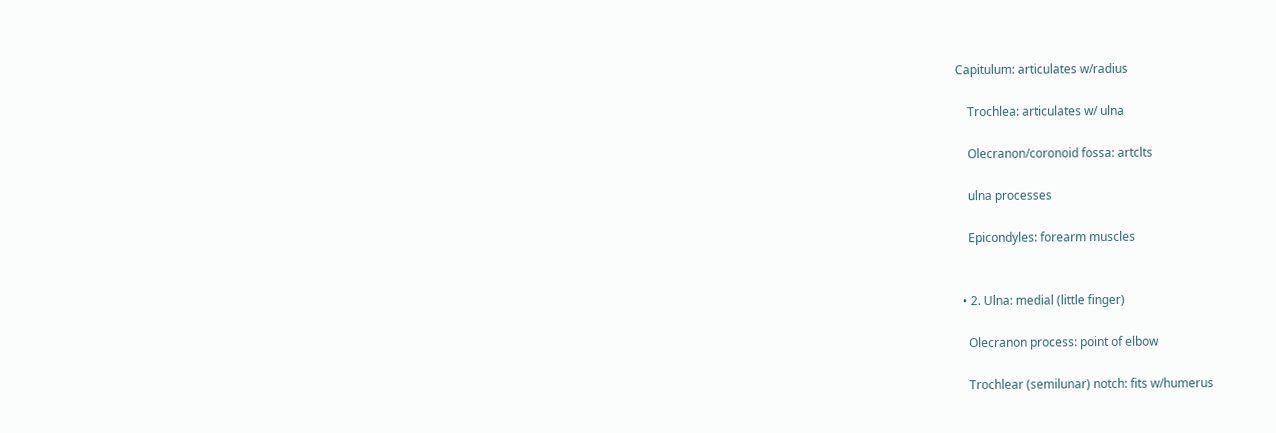Capitulum: articulates w/radius

    Trochlea: articulates w/ ulna

    Olecranon/coronoid fossa: artclts

    ulna processes

    Epicondyles: forearm muscles


  • 2. Ulna: medial (little finger)

    Olecranon process: point of elbow

    Trochlear (semilunar) notch: fits w/humerus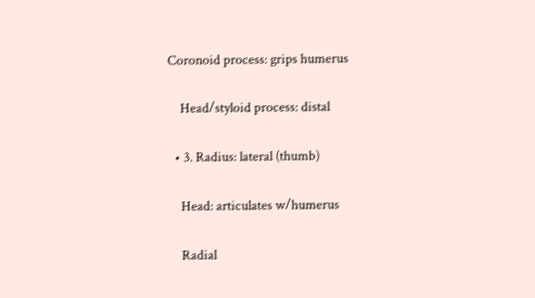Coronoid process: grips humerus

    Head/styloid process: distal

  • 3. Radius: lateral (thumb)

    Head: articulates w/humerus

    Radial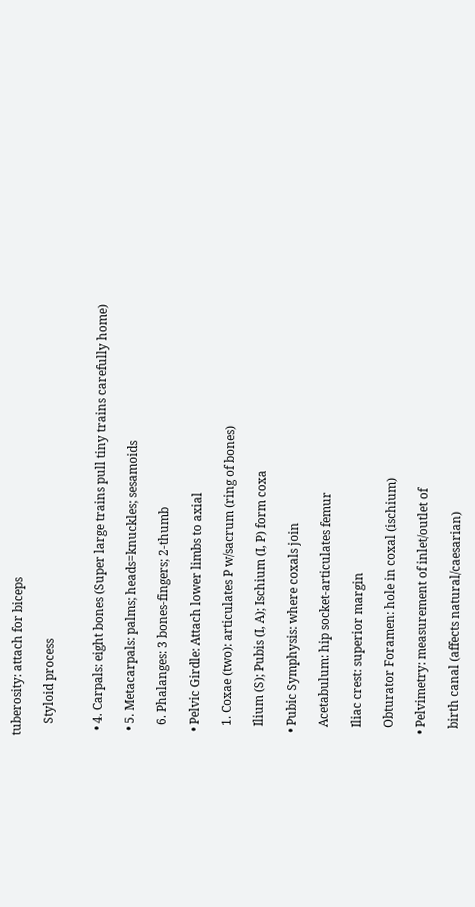tuberosity: attach for biceps

    Styloid process


  • 4. Carpals: eight bones (Super large trains pull tiny trains carefully home)

  • 5. Metacarpals: palms; heads=knuckles; sesamoids

    6. Phalanges: 3 bones-fingers; 2-thumb

  • Pelvic Girdle: Attach lower limbs to axial

    1. Coxae (two): articulates P w/sacrum (ring of bones)

    Ilium (S); Pubis (I, A); Ischium (I, P) form coxa

  • Pubic Symphysis: where coxals join

    Acetabulum: hip socket-articulates femur

    Iliac crest: superior margin

    Obturator Foramen: hole in coxal (ischium)

  • Pelvimetry: measurement of inlet/outlet of

    birth canal (affects natural/caesarian)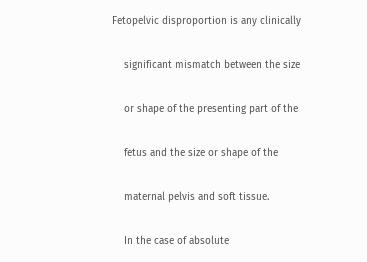Fetopelvic disproportion is any clinically

    significant mismatch between the size

    or shape of the presenting part of the

    fetus and the size or shape of the

    maternal pelvis and soft tissue.

    In the case of absolute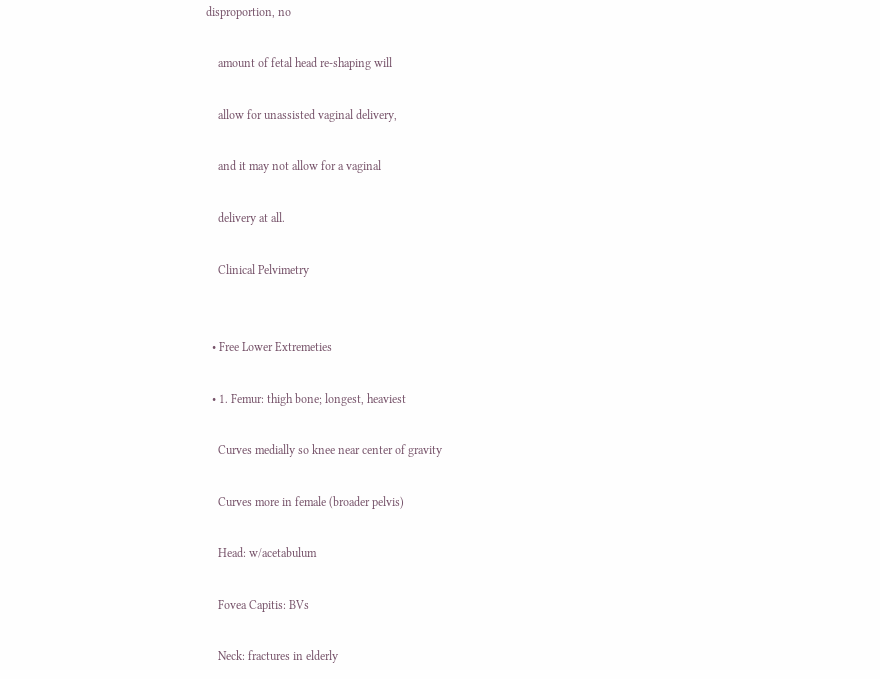disproportion, no

    amount of fetal head re-shaping will

    allow for unassisted vaginal delivery,

    and it may not allow for a vaginal

    delivery at all.

    Clinical Pelvimetry


  • Free Lower Extremeties

  • 1. Femur: thigh bone; longest, heaviest

    Curves medially so knee near center of gravity

    Curves more in female (broader pelvis)

    Head: w/acetabulum

    Fovea Capitis: BVs

    Neck: fractures in elderly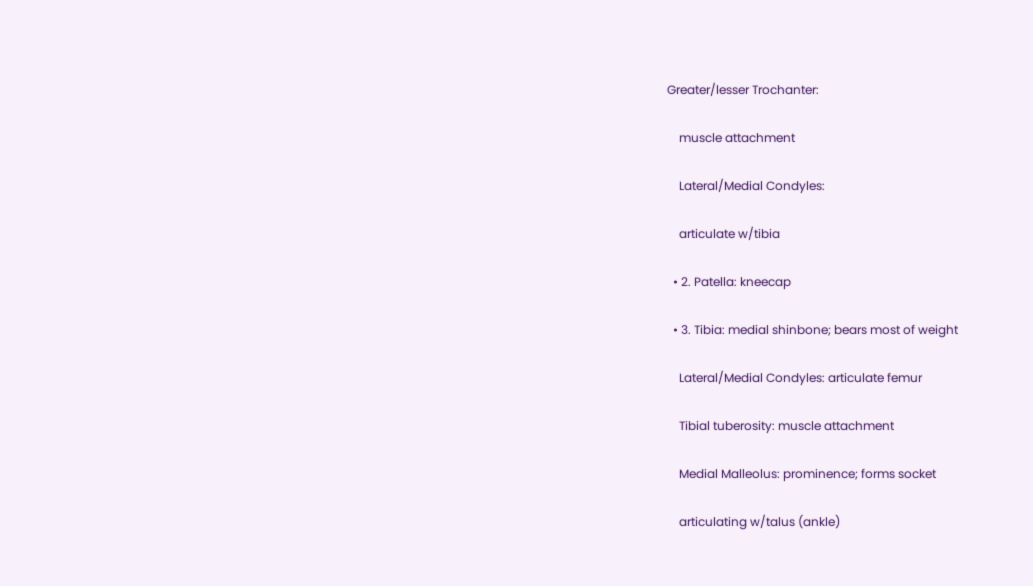Greater/lesser Trochanter:

    muscle attachment

    Lateral/Medial Condyles:

    articulate w/tibia

  • 2. Patella: kneecap

  • 3. Tibia: medial shinbone; bears most of weight

    Lateral/Medial Condyles: articulate femur

    Tibial tuberosity: muscle attachment

    Medial Malleolus: prominence; forms socket

    articulating w/talus (ankle)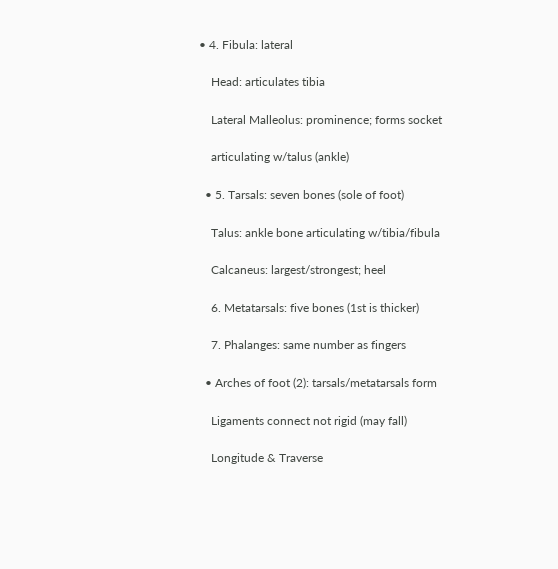• 4. Fibula: lateral

    Head: articulates tibia

    Lateral Malleolus: prominence; forms socket

    articulating w/talus (ankle)

  • 5. Tarsals: seven bones (sole of foot)

    Talus: ankle bone articulating w/tibia/fibula

    Calcaneus: largest/strongest; heel

    6. Metatarsals: five bones (1st is thicker)

    7. Phalanges: same number as fingers

  • Arches of foot (2): tarsals/metatarsals form

    Ligaments connect not rigid (may fall)

    Longitude & Traverse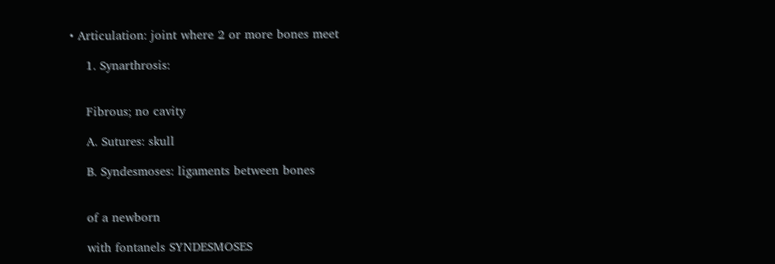• Articulation: joint where 2 or more bones meet

    1. Synarthrosis:


    Fibrous; no cavity

    A. Sutures: skull

    B. Syndesmoses: ligaments between bones


    of a newborn

    with fontanels SYNDESMOSES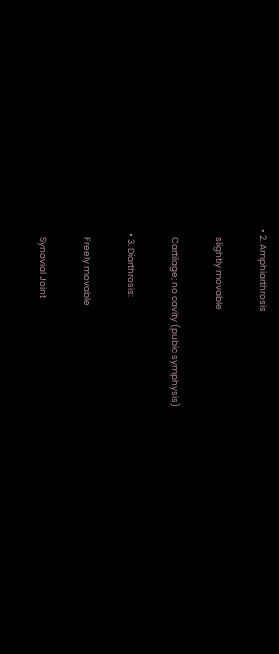• 2. Amphiarthrosis

    slightly movable

    Cartilage; no cavity (pubic symphysis)

  • 3. Diarthrosis:

    Freely movable

    Synovial Joint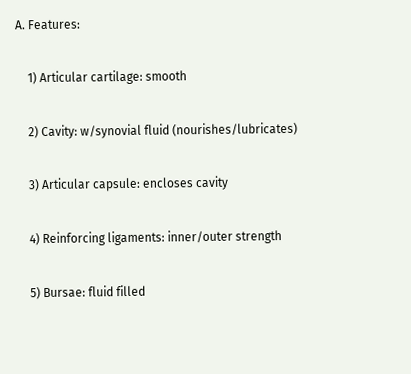A. Features:

    1) Articular cartilage: smooth

    2) Cavity: w/synovial fluid (nourishes/lubricates)

    3) Articular capsule: encloses cavity

    4) Reinforcing ligaments: inner/outer strength

    5) Bursae: fluid filled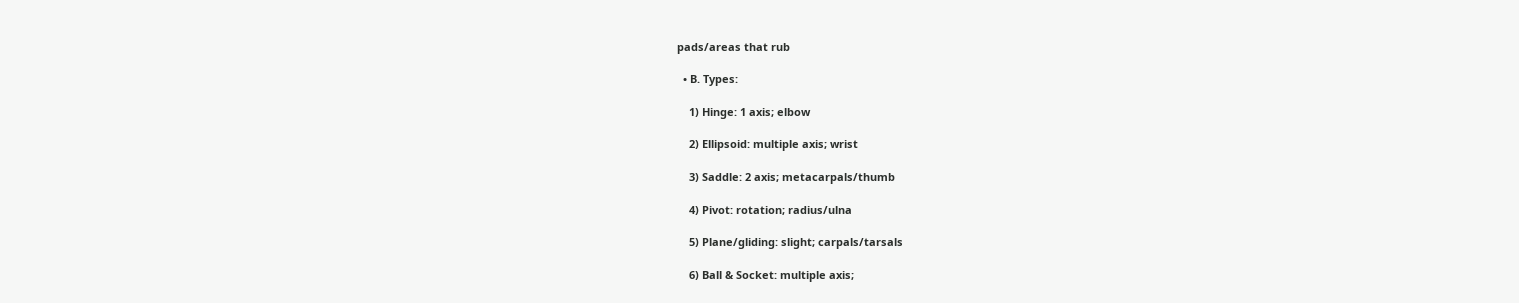pads/areas that rub

  • B. Types:

    1) Hinge: 1 axis; elbow

    2) Ellipsoid: multiple axis; wrist

    3) Saddle: 2 axis; metacarpals/thumb

    4) Pivot: rotation; radius/ulna

    5) Plane/gliding: slight; carpals/tarsals

    6) Ball & Socket: multiple axis;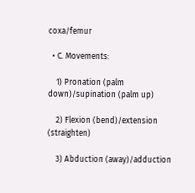coxa/femur

  • C. Movements:

    1) Pronation (palm down)/supination (palm up)

    2) Flexion (bend)/extension (straighten)

    3) Abduction (away)/adduction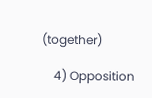(together)

    4) Opposition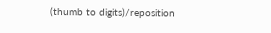(thumb to digits)/reposition